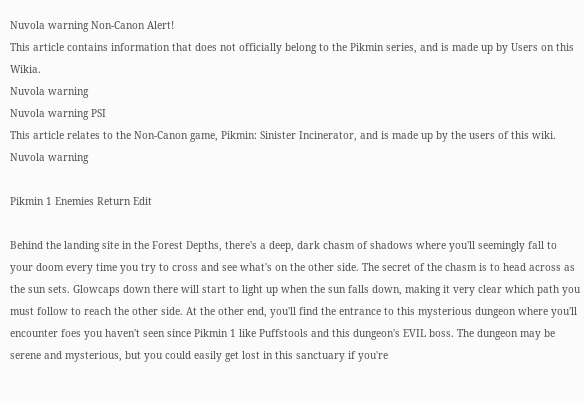Nuvola warning Non-Canon Alert!
This article contains information that does not officially belong to the Pikmin series, and is made up by Users on this Wikia.
Nuvola warning
Nuvola warning PSI
This article relates to the Non-Canon game, Pikmin: Sinister Incinerator, and is made up by the users of this wiki.
Nuvola warning

Pikmin 1 Enemies Return Edit

Behind the landing site in the Forest Depths, there's a deep, dark chasm of shadows where you'll seemingly fall to your doom every time you try to cross and see what's on the other side. The secret of the chasm is to head across as the sun sets. Glowcaps down there will start to light up when the sun falls down, making it very clear which path you must follow to reach the other side. At the other end, you'll find the entrance to this mysterious dungeon where you'll encounter foes you haven't seen since Pikmin 1 like Puffstools and this dungeon's EVIL boss. The dungeon may be serene and mysterious, but you could easily get lost in this sanctuary if you're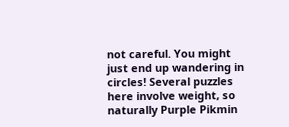not careful. You might just end up wandering in circles! Several puzzles here involve weight, so naturally Purple Pikmin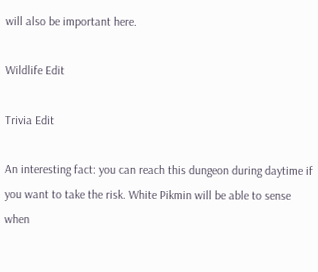will also be important here.

Wildlife Edit

Trivia Edit

An interesting fact: you can reach this dungeon during daytime if you want to take the risk. White Pikmin will be able to sense when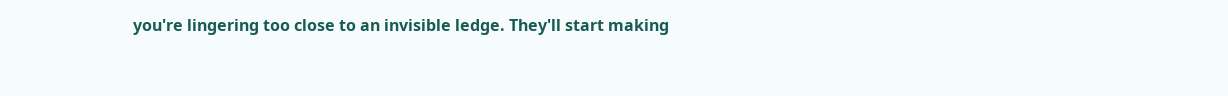you're lingering too close to an invisible ledge. They'll start making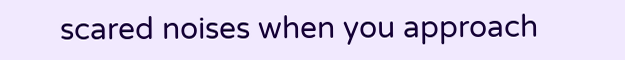scared noises when you approach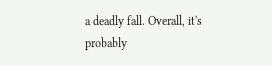a deadly fall. Overall, it's probably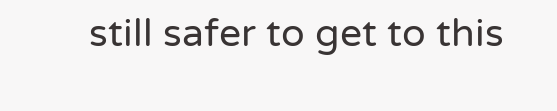still safer to get to this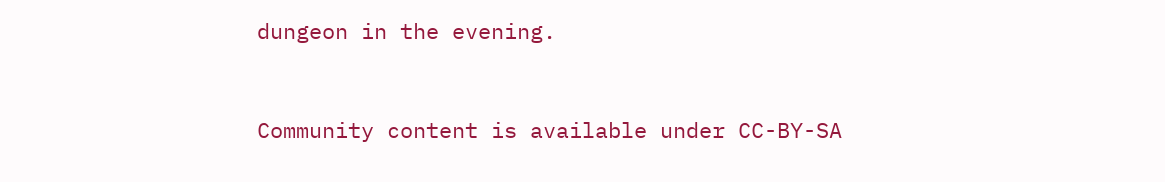dungeon in the evening.


Community content is available under CC-BY-SA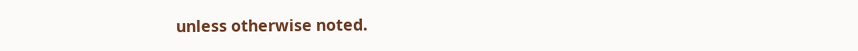unless otherwise noted.